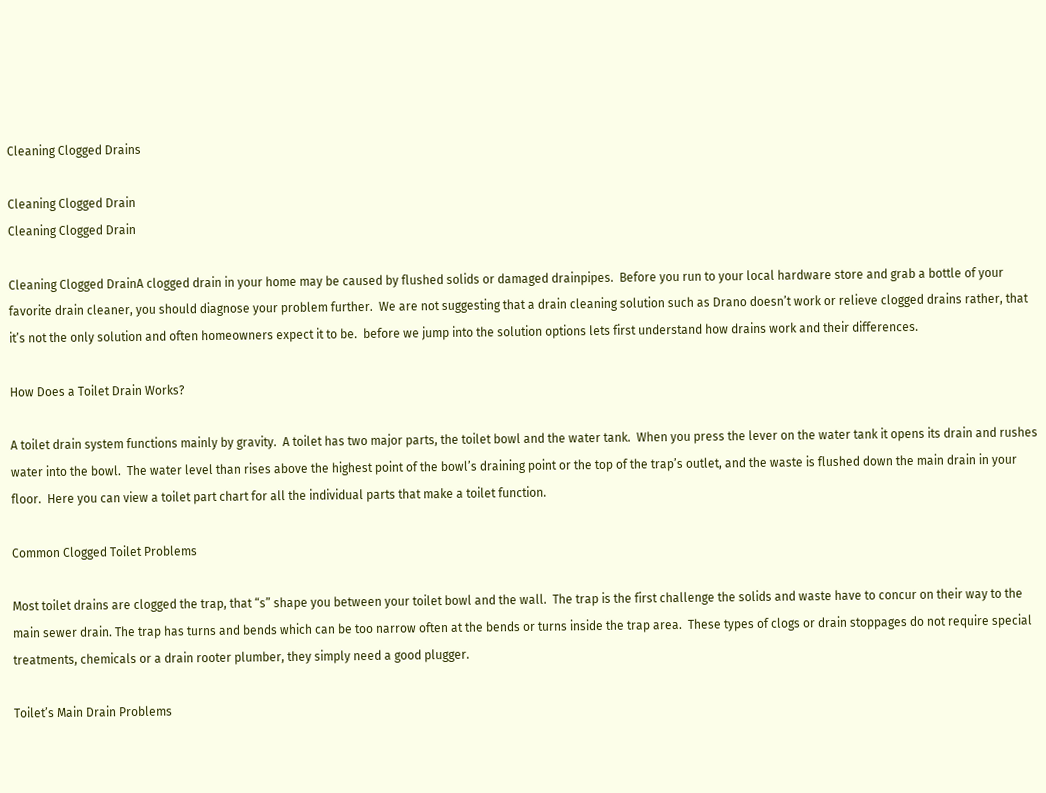Cleaning Clogged Drains

Cleaning Clogged Drain
Cleaning Clogged Drain

Cleaning Clogged DrainA clogged drain in your home may be caused by flushed solids or damaged drainpipes.  Before you run to your local hardware store and grab a bottle of your favorite drain cleaner, you should diagnose your problem further.  We are not suggesting that a drain cleaning solution such as Drano doesn’t work or relieve clogged drains rather, that it’s not the only solution and often homeowners expect it to be.  before we jump into the solution options lets first understand how drains work and their differences.

How Does a Toilet Drain Works?

A toilet drain system functions mainly by gravity.  A toilet has two major parts, the toilet bowl and the water tank.  When you press the lever on the water tank it opens its drain and rushes water into the bowl.  The water level than rises above the highest point of the bowl’s draining point or the top of the trap’s outlet, and the waste is flushed down the main drain in your floor.  Here you can view a toilet part chart for all the individual parts that make a toilet function.

Common Clogged Toilet Problems

Most toilet drains are clogged the trap, that “s” shape you between your toilet bowl and the wall.  The trap is the first challenge the solids and waste have to concur on their way to the main sewer drain. The trap has turns and bends which can be too narrow often at the bends or turns inside the trap area.  These types of clogs or drain stoppages do not require special treatments, chemicals or a drain rooter plumber, they simply need a good plugger.

Toilet’s Main Drain Problems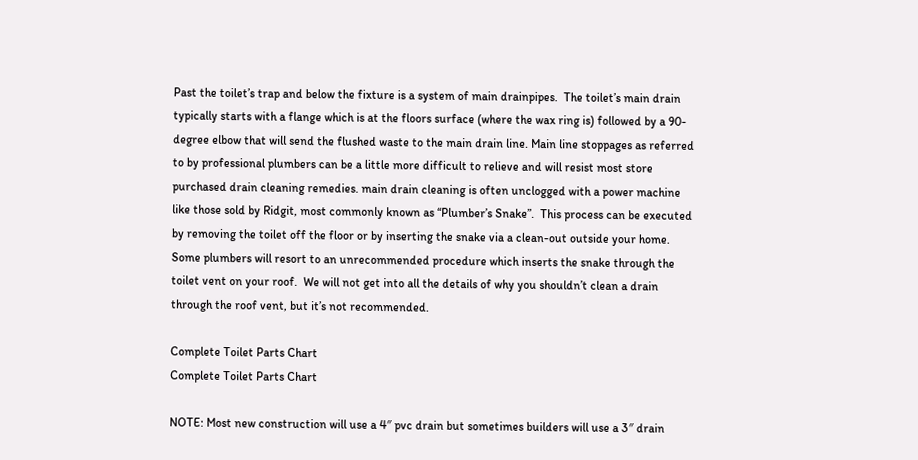Past the toilet’s trap and below the fixture is a system of main drainpipes.  The toilet’s main drain typically starts with a flange which is at the floors surface (where the wax ring is) followed by a 90-degree elbow that will send the flushed waste to the main drain line. Main line stoppages as referred to by professional plumbers can be a little more difficult to relieve and will resist most store purchased drain cleaning remedies. main drain cleaning is often unclogged with a power machine like those sold by Ridgit, most commonly known as “Plumber’s Snake”.  This process can be executed by removing the toilet off the floor or by inserting the snake via a clean-out outside your home.  Some plumbers will resort to an unrecommended procedure which inserts the snake through the toilet vent on your roof.  We will not get into all the details of why you shouldn’t clean a drain through the roof vent, but it’s not recommended.

Complete Toilet Parts Chart
Complete Toilet Parts Chart

NOTE: Most new construction will use a 4″ pvc drain but sometimes builders will use a 3″ drain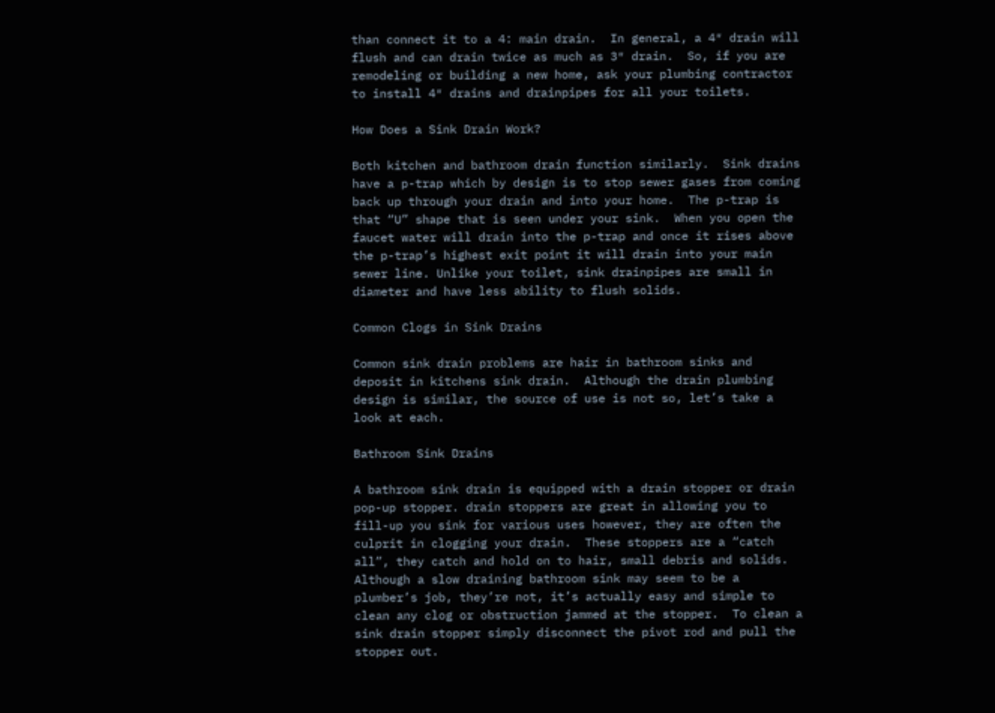than connect it to a 4: main drain.  In general, a 4″ drain will flush and can drain twice as much as 3″ drain.  So, if you are remodeling or building a new home, ask your plumbing contractor to install 4″ drains and drainpipes for all your toilets.

How Does a Sink Drain Work?

Both kitchen and bathroom drain function similarly.  Sink drains have a p-trap which by design is to stop sewer gases from coming back up through your drain and into your home.  The p-trap is that “U” shape that is seen under your sink.  When you open the faucet water will drain into the p-trap and once it rises above the p-trap’s highest exit point it will drain into your main sewer line. Unlike your toilet, sink drainpipes are small in diameter and have less ability to flush solids.

Common Clogs in Sink Drains

Common sink drain problems are hair in bathroom sinks and deposit in kitchens sink drain.  Although the drain plumbing design is similar, the source of use is not so, let’s take a look at each.

Bathroom Sink Drains

A bathroom sink drain is equipped with a drain stopper or drain pop-up stopper. drain stoppers are great in allowing you to fill-up you sink for various uses however, they are often the culprit in clogging your drain.  These stoppers are a “catch all”, they catch and hold on to hair, small debris and solids. Although a slow draining bathroom sink may seem to be a plumber’s job, they’re not, it’s actually easy and simple to clean any clog or obstruction jammed at the stopper.  To clean a sink drain stopper simply disconnect the pivot rod and pull the stopper out.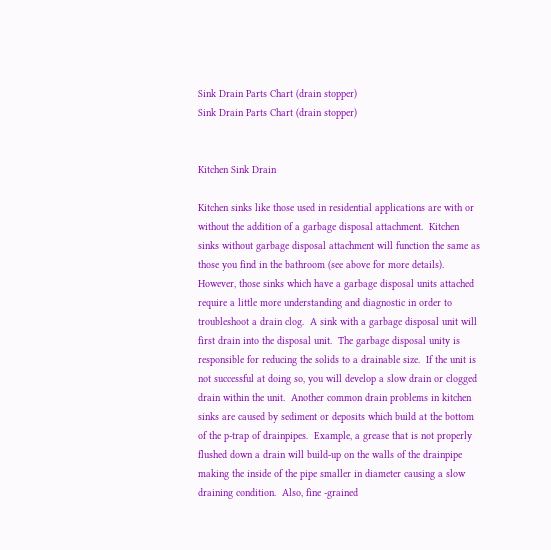Sink Drain Parts Chart (drain stopper)
Sink Drain Parts Chart (drain stopper)


Kitchen Sink Drain

Kitchen sinks like those used in residential applications are with or without the addition of a garbage disposal attachment.  Kitchen sinks without garbage disposal attachment will function the same as those you find in the bathroom (see above for more details).  However, those sinks which have a garbage disposal units attached require a little more understanding and diagnostic in order to troubleshoot a drain clog.  A sink with a garbage disposal unit will first drain into the disposal unit.  The garbage disposal unity is responsible for reducing the solids to a drainable size.  If the unit is not successful at doing so, you will develop a slow drain or clogged drain within the unit.  Another common drain problems in kitchen sinks are caused by sediment or deposits which build at the bottom of the p-trap of drainpipes.  Example, a grease that is not properly flushed down a drain will build-up on the walls of the drainpipe making the inside of the pipe smaller in diameter causing a slow draining condition.  Also, fine -grained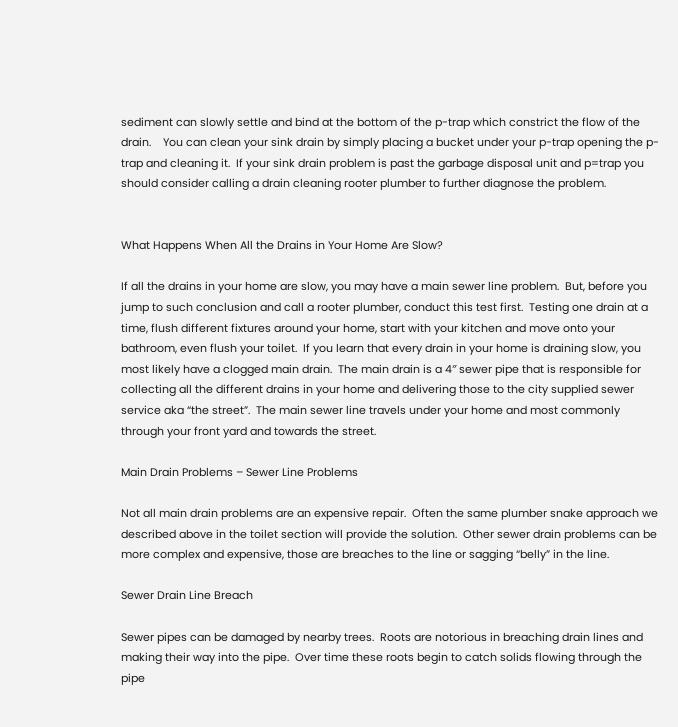sediment can slowly settle and bind at the bottom of the p-trap which constrict the flow of the drain.    You can clean your sink drain by simply placing a bucket under your p-trap opening the p-trap and cleaning it.  If your sink drain problem is past the garbage disposal unit and p=trap you should consider calling a drain cleaning rooter plumber to further diagnose the problem.


What Happens When All the Drains in Your Home Are Slow?

If all the drains in your home are slow, you may have a main sewer line problem.  But, before you jump to such conclusion and call a rooter plumber, conduct this test first.  Testing one drain at a time, flush different fixtures around your home, start with your kitchen and move onto your bathroom, even flush your toilet.  If you learn that every drain in your home is draining slow, you most likely have a clogged main drain.  The main drain is a 4″ sewer pipe that is responsible for collecting all the different drains in your home and delivering those to the city supplied sewer service aka “the street”.  The main sewer line travels under your home and most commonly through your front yard and towards the street.

Main Drain Problems – Sewer Line Problems

Not all main drain problems are an expensive repair.  Often the same plumber snake approach we described above in the toilet section will provide the solution.  Other sewer drain problems can be more complex and expensive, those are breaches to the line or sagging “belly” in the line.

Sewer Drain Line Breach

Sewer pipes can be damaged by nearby trees.  Roots are notorious in breaching drain lines and making their way into the pipe.  Over time these roots begin to catch solids flowing through the pipe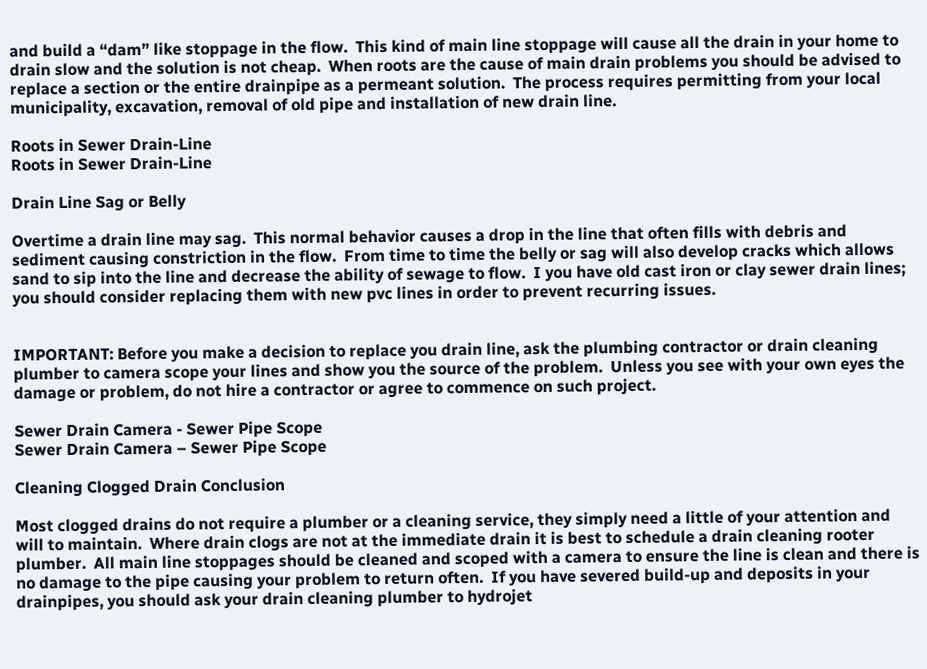and build a “dam” like stoppage in the flow.  This kind of main line stoppage will cause all the drain in your home to drain slow and the solution is not cheap.  When roots are the cause of main drain problems you should be advised to replace a section or the entire drainpipe as a permeant solution.  The process requires permitting from your local municipality, excavation, removal of old pipe and installation of new drain line.

Roots in Sewer Drain-Line
Roots in Sewer Drain-Line

Drain Line Sag or Belly

Overtime a drain line may sag.  This normal behavior causes a drop in the line that often fills with debris and sediment causing constriction in the flow.  From time to time the belly or sag will also develop cracks which allows sand to sip into the line and decrease the ability of sewage to flow.  I you have old cast iron or clay sewer drain lines; you should consider replacing them with new pvc lines in order to prevent recurring issues.


IMPORTANT: Before you make a decision to replace you drain line, ask the plumbing contractor or drain cleaning plumber to camera scope your lines and show you the source of the problem.  Unless you see with your own eyes the damage or problem, do not hire a contractor or agree to commence on such project.

Sewer Drain Camera - Sewer Pipe Scope
Sewer Drain Camera – Sewer Pipe Scope

Cleaning Clogged Drain Conclusion

Most clogged drains do not require a plumber or a cleaning service, they simply need a little of your attention and will to maintain.  Where drain clogs are not at the immediate drain it is best to schedule a drain cleaning rooter plumber.  All main line stoppages should be cleaned and scoped with a camera to ensure the line is clean and there is no damage to the pipe causing your problem to return often.  If you have severed build-up and deposits in your drainpipes, you should ask your drain cleaning plumber to hydrojet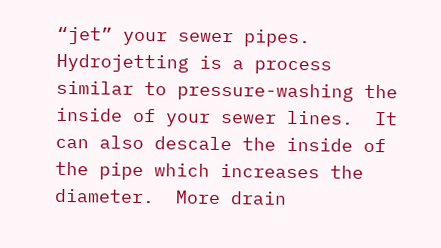“jet” your sewer pipes.  Hydrojetting is a process similar to pressure-washing the inside of your sewer lines.  It can also descale the inside of the pipe which increases the diameter.  More drain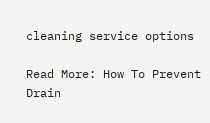cleaning service options

Read More: How To Prevent Drain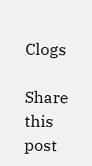Clogs

Share this post